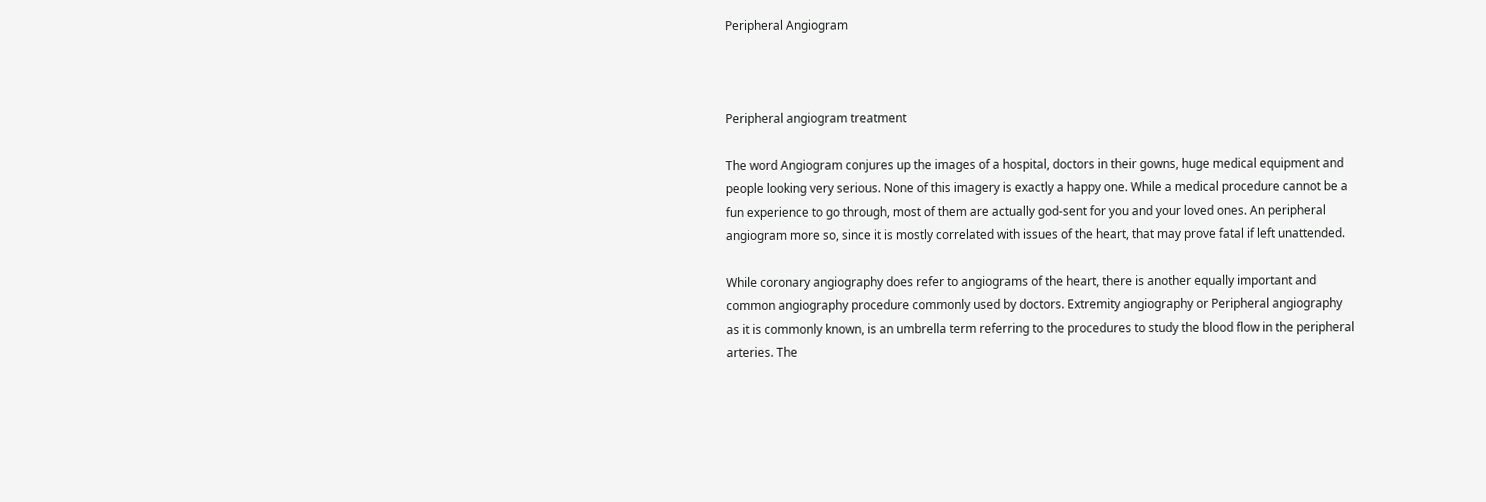Peripheral Angiogram



Peripheral angiogram treatment

The word Angiogram conjures up the images of a hospital, doctors in their gowns, huge medical equipment and people looking very serious. None of this imagery is exactly a happy one. While a medical procedure cannot be a fun experience to go through, most of them are actually god-sent for you and your loved ones. An peripheral angiogram more so, since it is mostly correlated with issues of the heart, that may prove fatal if left unattended.

While coronary angiography does refer to angiograms of the heart, there is another equally important and common angiography procedure commonly used by doctors. Extremity angiography or Peripheral angiography as it is commonly known, is an umbrella term referring to the procedures to study the blood flow in the peripheral arteries. The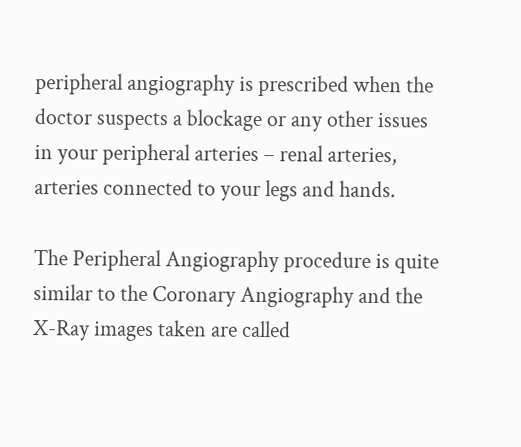peripheral angiography is prescribed when the doctor suspects a blockage or any other issues in your peripheral arteries – renal arteries, arteries connected to your legs and hands.

The Peripheral Angiography procedure is quite similar to the Coronary Angiography and the X-Ray images taken are called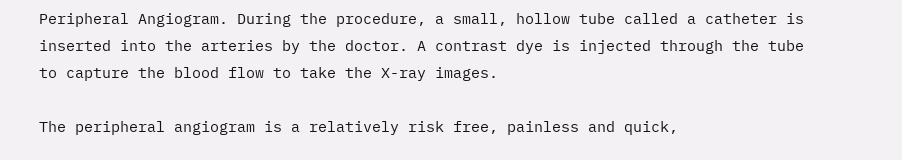Peripheral Angiogram. During the procedure, a small, hollow tube called a catheter is inserted into the arteries by the doctor. A contrast dye is injected through the tube to capture the blood flow to take the X-ray images.

The peripheral angiogram is a relatively risk free, painless and quick,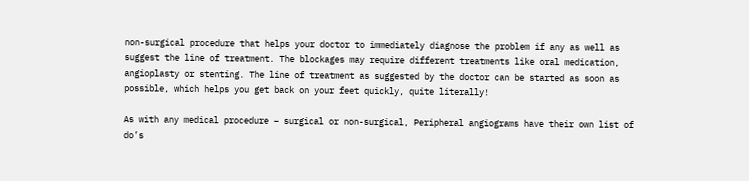non-surgical procedure that helps your doctor to immediately diagnose the problem if any as well as suggest the line of treatment. The blockages may require different treatments like oral medication, angioplasty or stenting. The line of treatment as suggested by the doctor can be started as soon as possible, which helps you get back on your feet quickly, quite literally!

As with any medical procedure – surgical or non-surgical, Peripheral angiograms have their own list of do’s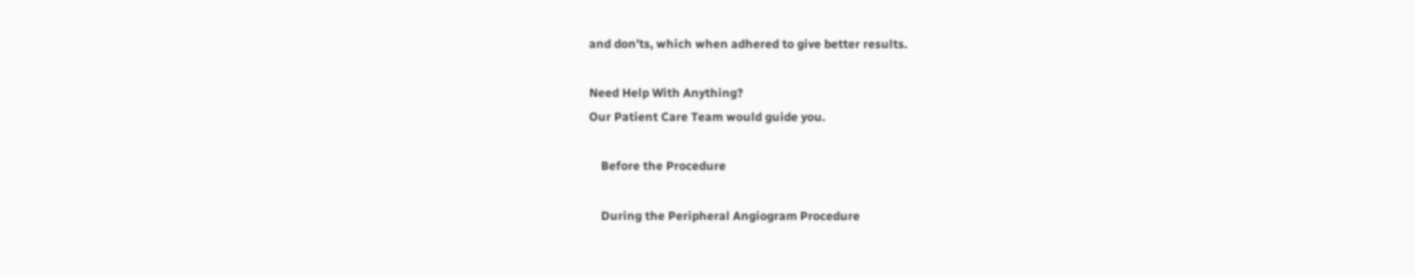and don’ts, which when adhered to give better results.

Need Help With Anything?
Our Patient Care Team would guide you.

    Before the Procedure

    During the Peripheral Angiogram Procedure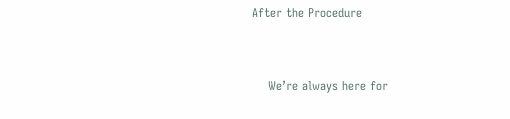After the Procedure


    We’re always here for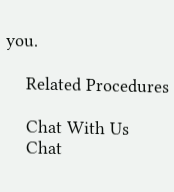you.

    Related Procedures

    Chat With Us
    Chat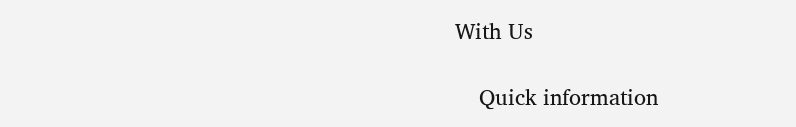With Us

    Quick information